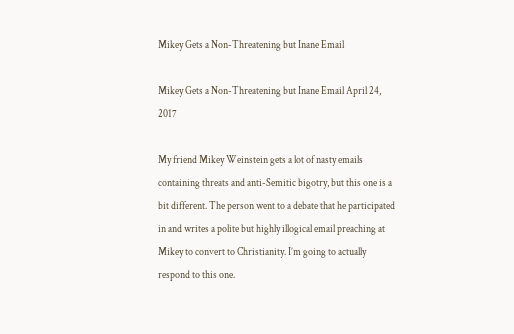Mikey Gets a Non-Threatening but Inane Email

Mikey Gets a Non-Threatening but Inane Email April 24, 2017

My friend Mikey Weinstein gets a lot of nasty emails containing threats and anti-Semitic bigotry, but this one is a bit different. The person went to a debate that he participated in and writes a polite but highly illogical email preaching at Mikey to convert to Christianity. I’m going to actually respond to this one.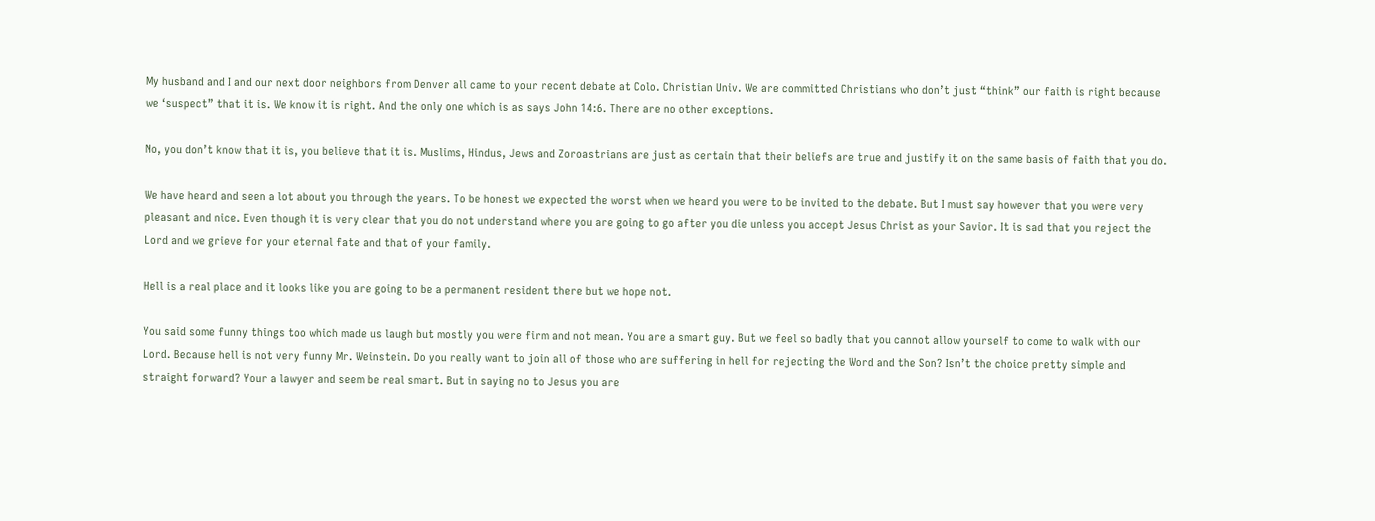My husband and I and our next door neighbors from Denver all came to your recent debate at Colo. Christian Univ. We are committed Christians who don’t just “think” our faith is right because we ‘suspect” that it is. We know it is right. And the only one which is as says John 14:6. There are no other exceptions.

No, you don’t know that it is, you believe that it is. Muslims, Hindus, Jews and Zoroastrians are just as certain that their beliefs are true and justify it on the same basis of faith that you do.

We have heard and seen a lot about you through the years. To be honest we expected the worst when we heard you were to be invited to the debate. But I must say however that you were very pleasant and nice. Even though it is very clear that you do not understand where you are going to go after you die unless you accept Jesus Christ as your Savior. It is sad that you reject the Lord and we grieve for your eternal fate and that of your family.

Hell is a real place and it looks like you are going to be a permanent resident there but we hope not.

You said some funny things too which made us laugh but mostly you were firm and not mean. You are a smart guy. But we feel so badly that you cannot allow yourself to come to walk with our Lord. Because hell is not very funny Mr. Weinstein. Do you really want to join all of those who are suffering in hell for rejecting the Word and the Son? Isn’t the choice pretty simple and straight forward? Your a lawyer and seem be real smart. But in saying no to Jesus you are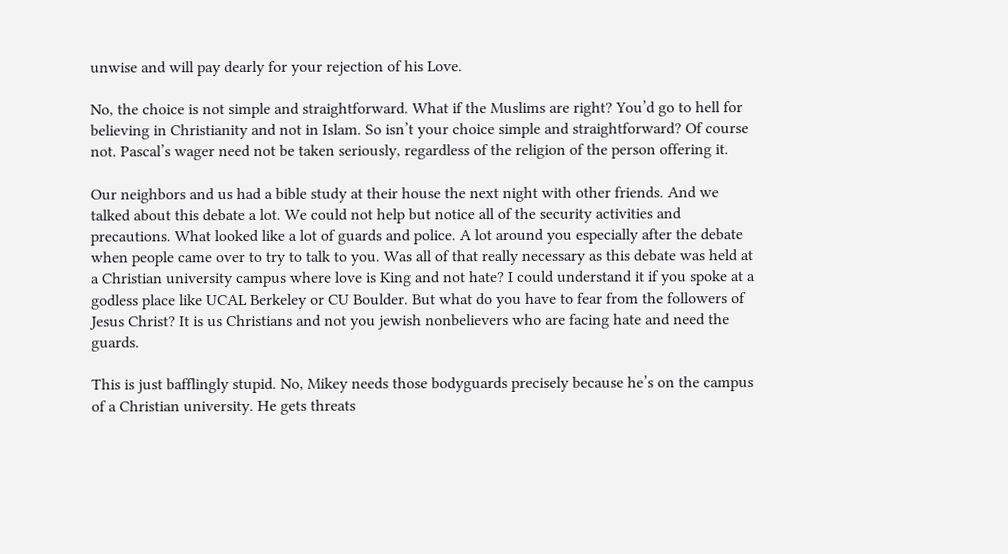unwise and will pay dearly for your rejection of his Love.

No, the choice is not simple and straightforward. What if the Muslims are right? You’d go to hell for believing in Christianity and not in Islam. So isn’t your choice simple and straightforward? Of course not. Pascal’s wager need not be taken seriously, regardless of the religion of the person offering it.

Our neighbors and us had a bible study at their house the next night with other friends. And we talked about this debate a lot. We could not help but notice all of the security activities and precautions. What looked like a lot of guards and police. A lot around you especially after the debate when people came over to try to talk to you. Was all of that really necessary as this debate was held at a Christian university campus where love is King and not hate? I could understand it if you spoke at a godless place like UCAL Berkeley or CU Boulder. But what do you have to fear from the followers of Jesus Christ? It is us Christians and not you jewish nonbelievers who are facing hate and need the guards.

This is just bafflingly stupid. No, Mikey needs those bodyguards precisely because he’s on the campus of a Christian university. He gets threats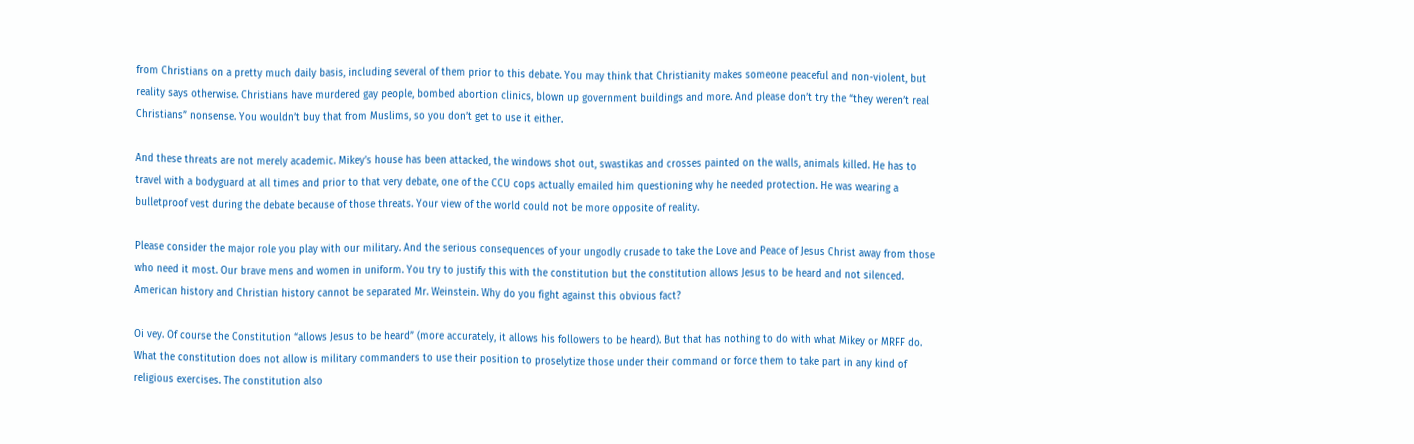from Christians on a pretty much daily basis, including several of them prior to this debate. You may think that Christianity makes someone peaceful and non-violent, but reality says otherwise. Christians have murdered gay people, bombed abortion clinics, blown up government buildings and more. And please don’t try the “they weren’t real Christians” nonsense. You wouldn’t buy that from Muslims, so you don’t get to use it either.

And these threats are not merely academic. Mikey’s house has been attacked, the windows shot out, swastikas and crosses painted on the walls, animals killed. He has to travel with a bodyguard at all times and prior to that very debate, one of the CCU cops actually emailed him questioning why he needed protection. He was wearing a bulletproof vest during the debate because of those threats. Your view of the world could not be more opposite of reality.

Please consider the major role you play with our military. And the serious consequences of your ungodly crusade to take the Love and Peace of Jesus Christ away from those who need it most. Our brave mens and women in uniform. You try to justify this with the constitution but the constitution allows Jesus to be heard and not silenced. American history and Christian history cannot be separated Mr. Weinstein. Why do you fight against this obvious fact?

Oi vey. Of course the Constitution “allows Jesus to be heard” (more accurately, it allows his followers to be heard). But that has nothing to do with what Mikey or MRFF do. What the constitution does not allow is military commanders to use their position to proselytize those under their command or force them to take part in any kind of religious exercises. The constitution also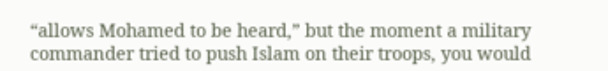“allows Mohamed to be heard,” but the moment a military commander tried to push Islam on their troops, you would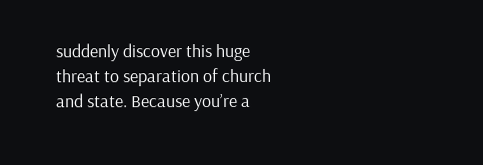suddenly discover this huge threat to separation of church and state. Because you’re a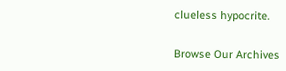clueless hypocrite.

Browse Our Archives